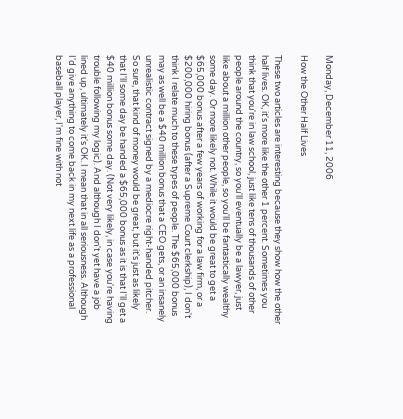Monday, December 11, 2006

How the Other Half Lives

These two articles are interesting because they show how the other half lives. OK, it's more like the other 1 percent. Sometimes you think that you're in law school, just like tens of thousands of other people around the country, so you'll eventually be a lawyer, just like about a million other people, so you'll be fantastically wealthy some day. Or more likely not. While it would be great to get a $65,000 bonus after a few years of working for a law firm, or a $200,000 hiring bonus (after a Supreme Court clerkship), I don't think I relate much to these types of people. The $65,000 bonus may as well be a $40 million bonus that a CEO gets, or an insanely unrealistic contract signed by a mediocre right-handed pitcher. So sure, that kind of money would be great, but it's just as likely that I'll some day be handed a $65,000 bonus as it is that I'll get a $40 million bonus some day. (Not very likely, in case you're having trouble following my logic). And although I don't yet have a job lined up, ultimately it's OK. I mean that in all seriousness. Although I'd give anything to come back in my next life as a professional baseball player, I'm fine with not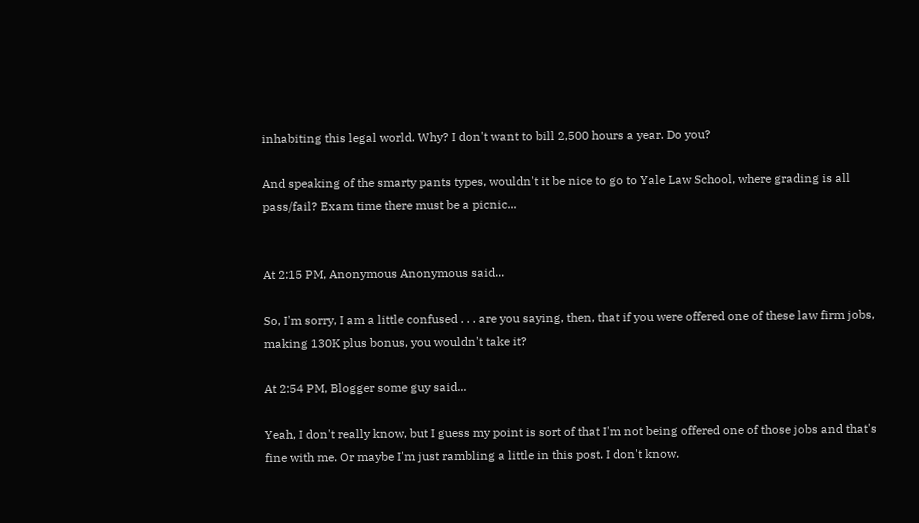inhabiting this legal world. Why? I don't want to bill 2,500 hours a year. Do you?

And speaking of the smarty pants types, wouldn't it be nice to go to Yale Law School, where grading is all pass/fail? Exam time there must be a picnic...


At 2:15 PM, Anonymous Anonymous said...

So, I'm sorry, I am a little confused . . . are you saying, then, that if you were offered one of these law firm jobs, making 130K plus bonus, you wouldn't take it?

At 2:54 PM, Blogger some guy said...

Yeah, I don't really know, but I guess my point is sort of that I'm not being offered one of those jobs and that's fine with me. Or maybe I'm just rambling a little in this post. I don't know.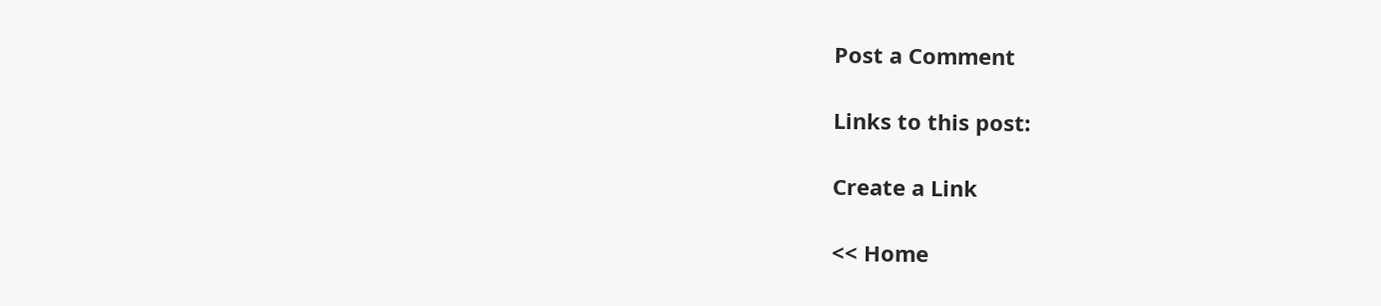Post a Comment

Links to this post:

Create a Link

<< Home